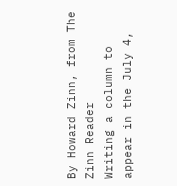By Howard Zinn, from The Zinn Reader
Writing a column to appear in the July 4,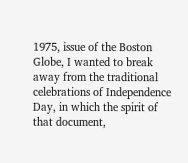1975, issue of the Boston Globe, I wanted to break away from the traditional celebrations of Independence Day, in which the spirit of that document,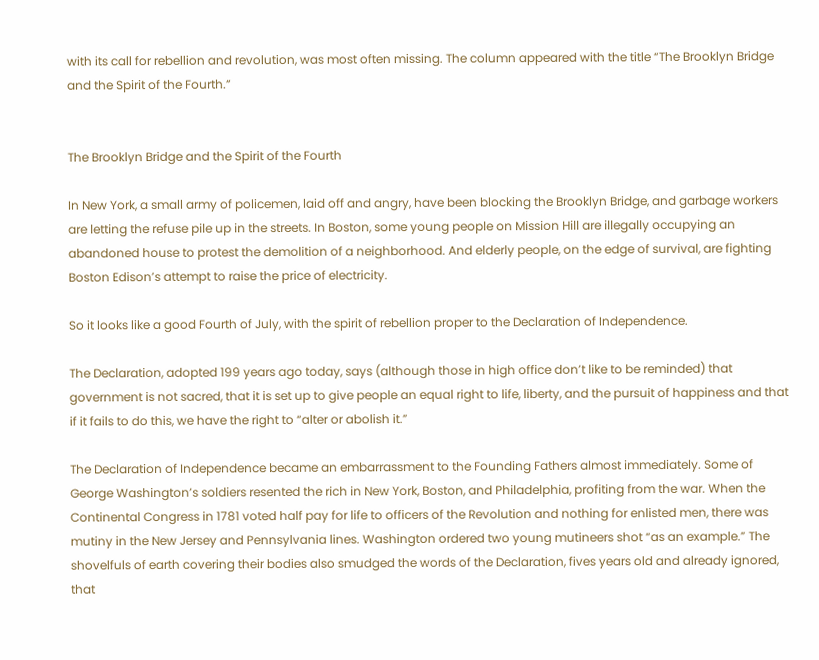with its call for rebellion and revolution, was most often missing. The column appeared with the title “The Brooklyn Bridge and the Spirit of the Fourth.”


The Brooklyn Bridge and the Spirit of the Fourth

In New York, a small army of policemen, laid off and angry, have been blocking the Brooklyn Bridge, and garbage workers are letting the refuse pile up in the streets. In Boston, some young people on Mission Hill are illegally occupying an abandoned house to protest the demolition of a neighborhood. And elderly people, on the edge of survival, are fighting Boston Edison’s attempt to raise the price of electricity.

So it looks like a good Fourth of July, with the spirit of rebellion proper to the Declaration of Independence.

The Declaration, adopted 199 years ago today, says (although those in high office don’t like to be reminded) that government is not sacred, that it is set up to give people an equal right to life, liberty, and the pursuit of happiness and that if it fails to do this, we have the right to “alter or abolish it.”

The Declaration of Independence became an embarrassment to the Founding Fathers almost immediately. Some of George Washington’s soldiers resented the rich in New York, Boston, and Philadelphia, profiting from the war. When the Continental Congress in 1781 voted half pay for life to officers of the Revolution and nothing for enlisted men, there was mutiny in the New Jersey and Pennsylvania lines. Washington ordered two young mutineers shot “as an example.” The shovelfuls of earth covering their bodies also smudged the words of the Declaration, fives years old and already ignored, that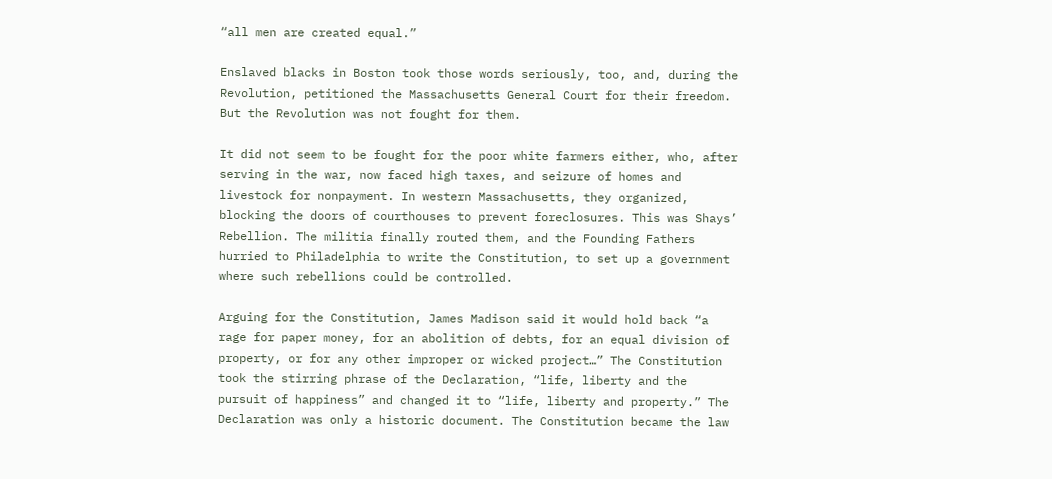“all men are created equal.”

Enslaved blacks in Boston took those words seriously, too, and, during the Revolution, petitioned the Massachusetts General Court for their freedom. But the Revolution was not fought for them.

It did not seem to be fought for the poor white farmers either, who, after serving in the war, now faced high taxes, and seizure of homes and livestock for nonpayment. In western Massachusetts, they organized, blocking the doors of courthouses to prevent foreclosures. This was Shays’ Rebellion. The militia finally routed them, and the Founding Fathers hurried to Philadelphia to write the Constitution, to set up a government where such rebellions could be controlled.

Arguing for the Constitution, James Madison said it would hold back “a rage for paper money, for an abolition of debts, for an equal division of property, or for any other improper or wicked project…” The Constitution took the stirring phrase of the Declaration, “life, liberty and the pursuit of happiness” and changed it to “life, liberty and property.” The Declaration was only a historic document. The Constitution became the law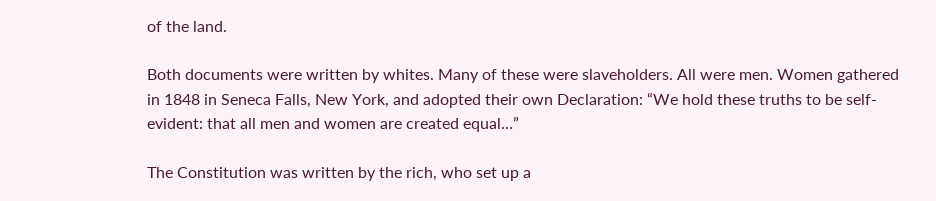of the land.

Both documents were written by whites. Many of these were slaveholders. All were men. Women gathered in 1848 in Seneca Falls, New York, and adopted their own Declaration: “We hold these truths to be self-evident: that all men and women are created equal…”

The Constitution was written by the rich, who set up a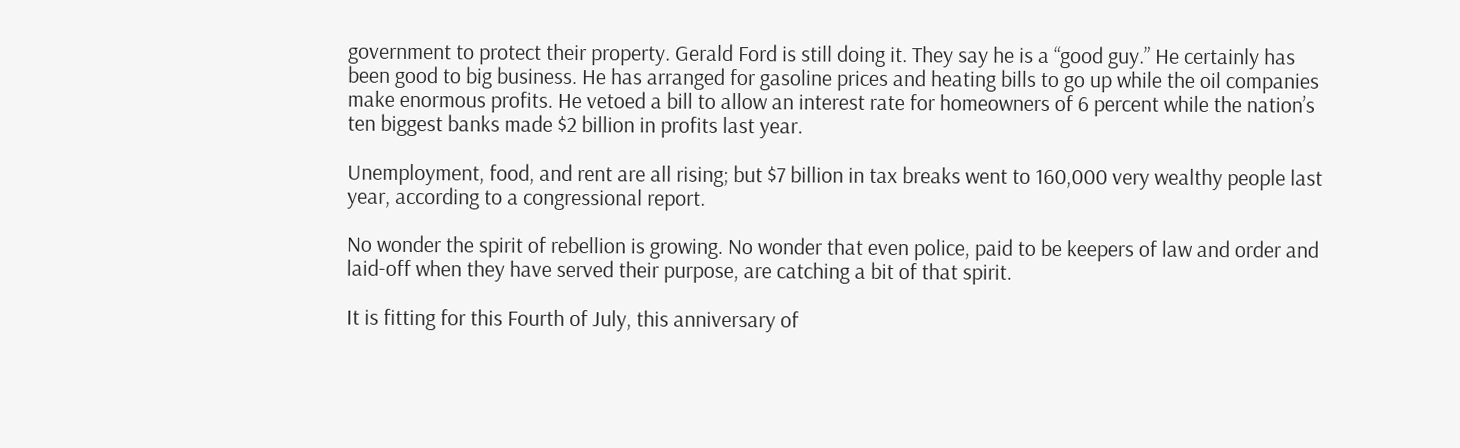government to protect their property. Gerald Ford is still doing it. They say he is a “good guy.” He certainly has been good to big business. He has arranged for gasoline prices and heating bills to go up while the oil companies make enormous profits. He vetoed a bill to allow an interest rate for homeowners of 6 percent while the nation’s ten biggest banks made $2 billion in profits last year.

Unemployment, food, and rent are all rising; but $7 billion in tax breaks went to 160,000 very wealthy people last year, according to a congressional report.

No wonder the spirit of rebellion is growing. No wonder that even police, paid to be keepers of law and order and laid-off when they have served their purpose, are catching a bit of that spirit.

It is fitting for this Fourth of July, this anniversary of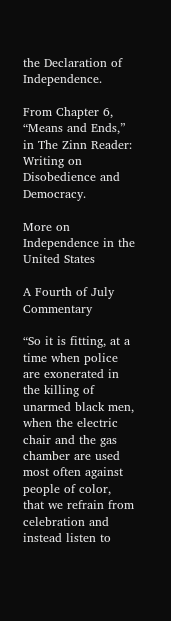the Declaration of Independence.

From Chapter 6, “Means and Ends,” in The Zinn Reader: Writing on Disobedience and Democracy.

More on Independence in the United States

A Fourth of July Commentary

“So it is fitting, at a time when police are exonerated in the killing of unarmed black men, when the electric chair and the gas chamber are used most often against people of color, that we refrain from celebration and instead listen to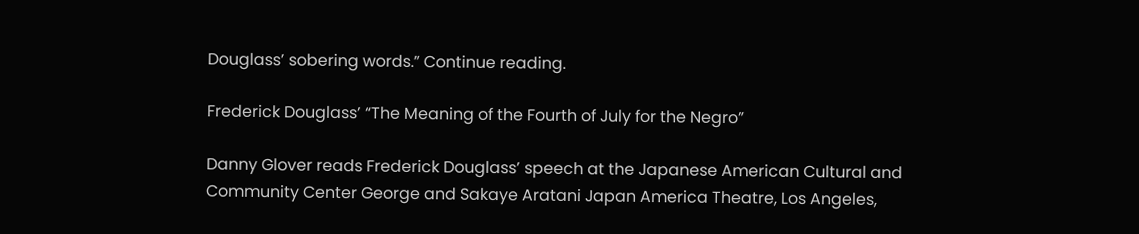Douglass’ sobering words.” Continue reading.

Frederick Douglass’ “The Meaning of the Fourth of July for the Negro”

Danny Glover reads Frederick Douglass’ speech at the Japanese American Cultural and Community Center George and Sakaye Aratani Japan America Theatre, Los Angeles,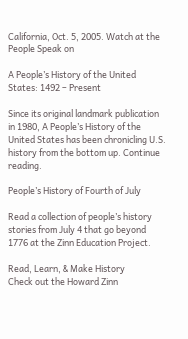California, Oct. 5, 2005. Watch at the People Speak on

A People’s History of the United States: 1492 – Present

Since its original landmark publication in 1980, A People’s History of the United States has been chronicling U.S. history from the bottom up. Continue reading.

People’s History of Fourth of July

Read a collection of people’s history stories from July 4 that go beyond 1776 at the Zinn Education Project.

Read, Learn, & Make History
Check out the Howard Zinn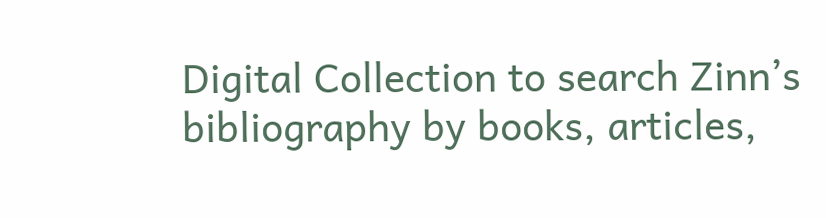Digital Collection to search Zinn’s bibliography by books, articles,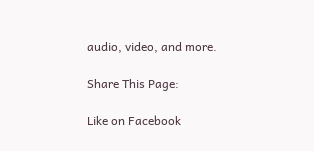audio, video, and more.

Share This Page:

Like on Facebook